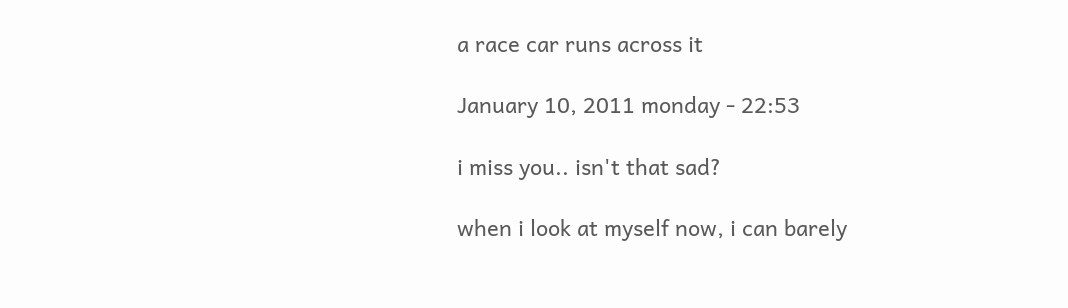a race car runs across it

January 10, 2011 monday - 22:53

i miss you.. isn't that sad?

when i look at myself now, i can barely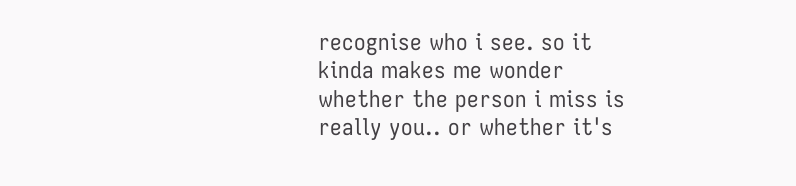recognise who i see. so it kinda makes me wonder whether the person i miss is really you.. or whether it's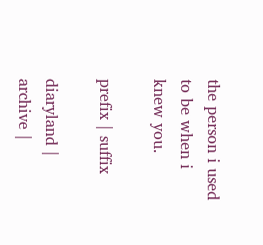the person i used to be when i knew you.

prefix | suffix

diaryland | archive |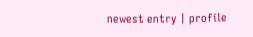newest entry | profile